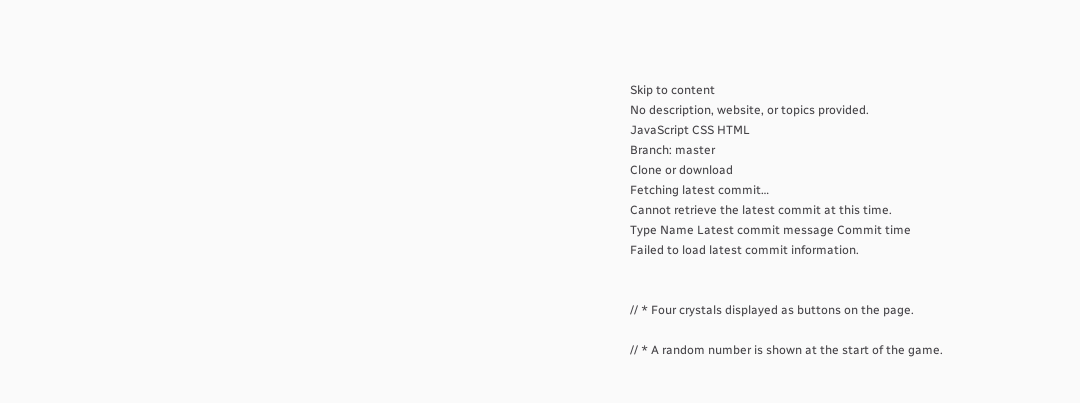Skip to content
No description, website, or topics provided.
JavaScript CSS HTML
Branch: master
Clone or download
Fetching latest commit…
Cannot retrieve the latest commit at this time.
Type Name Latest commit message Commit time
Failed to load latest commit information.


// * Four crystals displayed as buttons on the page.

// * A random number is shown at the start of the game.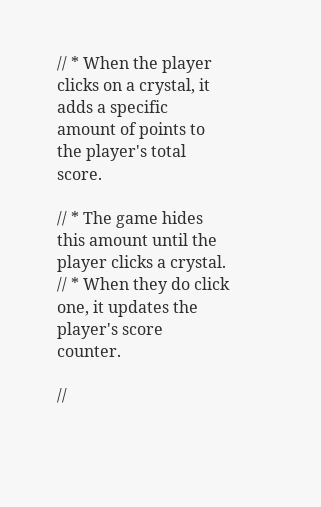// * When the player clicks on a crystal, it adds a specific amount of points to the player's total score.

// * The game hides this amount until the player clicks a crystal. // * When they do click one, it updates the player's score counter.

//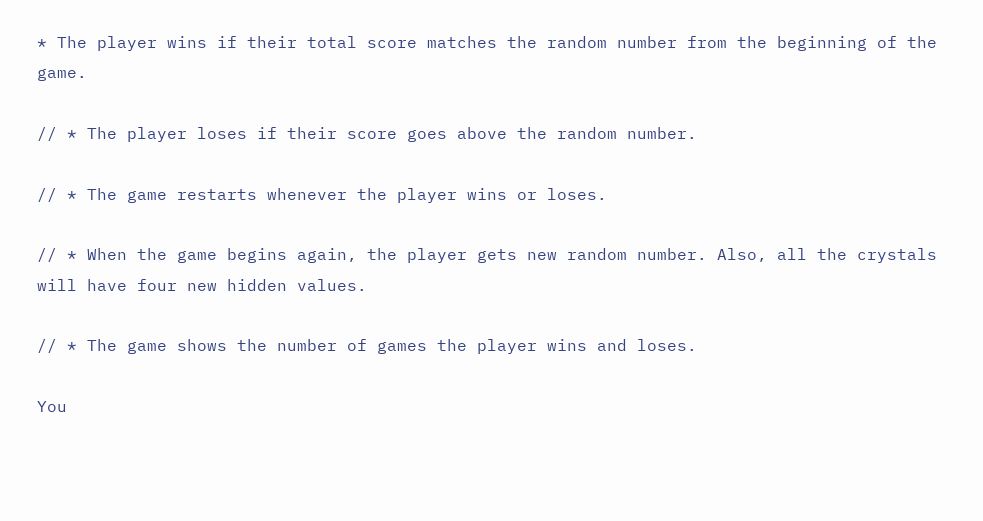* The player wins if their total score matches the random number from the beginning of the game.

// * The player loses if their score goes above the random number.

// * The game restarts whenever the player wins or loses.

// * When the game begins again, the player gets new random number. Also, all the crystals will have four new hidden values.

// * The game shows the number of games the player wins and loses.

You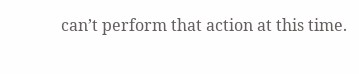can’t perform that action at this time.